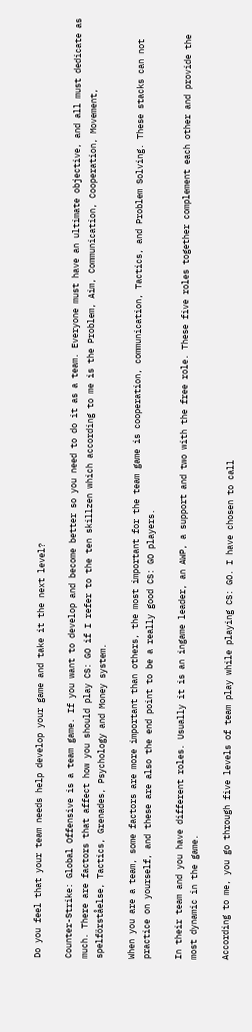Do you feel that your team needs help develop your game and take it the next level?

Counter-Strike: Global Offensive is a team game. If you want to develop and become better so you need to do it as a team. Everyone must have an ultimate objective, and all must dedicate as much. There are factors that affect how you should play CS: GO if I refer to the ten skillzen which according to me is the Problem, Aim, Communication, Cooperation, Movement, spelförståelse, Tactics, Grenades, Psychology and Money system.

When you are a team, some factors are more important than others, the most important for the team game is cooperation, communication, Tactics, and Problem Solving. These stacks can not practice on yourself, and these are also the end point to be a really good CS: GO players.

In their team and you have different roles. Usually it is an ingame leader, an AWP, a support and two with the free role. These five roles together complement each other and provide the most dynamic in the game.

According to me, you go through five levels of team play while playing CS: GO. I have chosen to call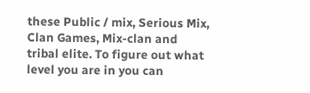these Public / mix, Serious Mix, Clan Games, Mix-clan and tribal elite. To figure out what level you are in you can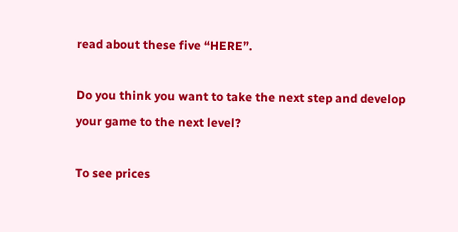read about these five “HERE”.

Do you think you want to take the next step and develop your game to the next level?

To see prices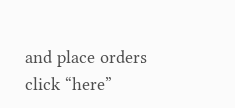and place orders click “here”